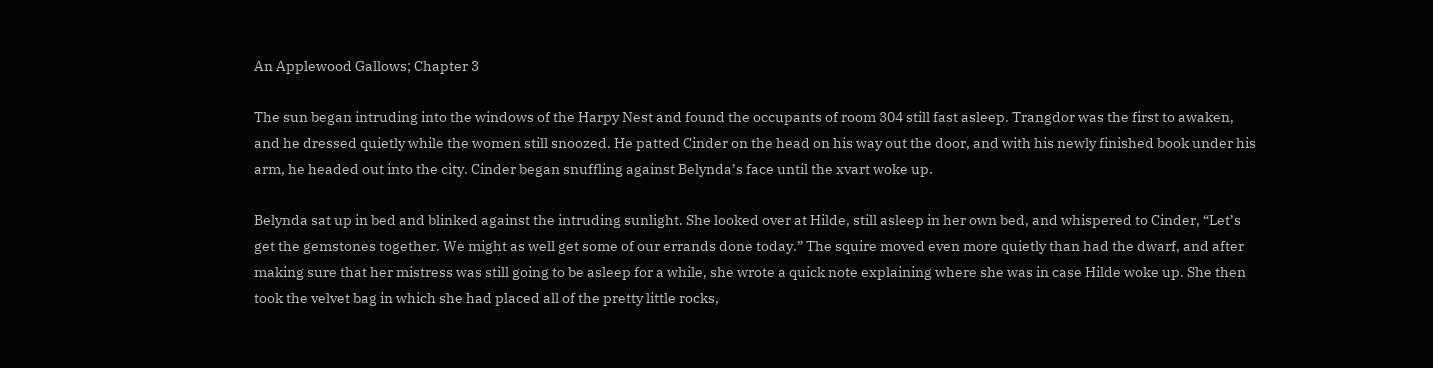An Applewood Gallows; Chapter 3

The sun began intruding into the windows of the Harpy Nest and found the occupants of room 304 still fast asleep. Trangdor was the first to awaken, and he dressed quietly while the women still snoozed. He patted Cinder on the head on his way out the door, and with his newly finished book under his arm, he headed out into the city. Cinder began snuffling against Belynda’s face until the xvart woke up.

Belynda sat up in bed and blinked against the intruding sunlight. She looked over at Hilde, still asleep in her own bed, and whispered to Cinder, “Let’s get the gemstones together. We might as well get some of our errands done today.” The squire moved even more quietly than had the dwarf, and after making sure that her mistress was still going to be asleep for a while, she wrote a quick note explaining where she was in case Hilde woke up. She then took the velvet bag in which she had placed all of the pretty little rocks,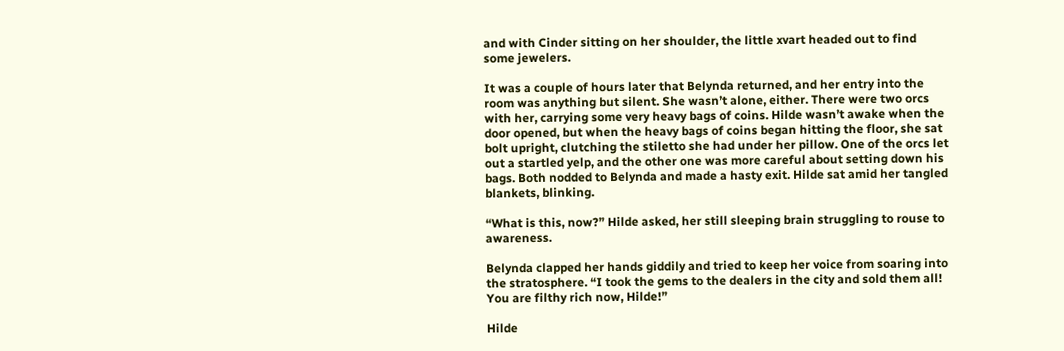and with Cinder sitting on her shoulder, the little xvart headed out to find some jewelers.

It was a couple of hours later that Belynda returned, and her entry into the room was anything but silent. She wasn’t alone, either. There were two orcs with her, carrying some very heavy bags of coins. Hilde wasn’t awake when the door opened, but when the heavy bags of coins began hitting the floor, she sat bolt upright, clutching the stiletto she had under her pillow. One of the orcs let out a startled yelp, and the other one was more careful about setting down his bags. Both nodded to Belynda and made a hasty exit. Hilde sat amid her tangled blankets, blinking.

“What is this, now?” Hilde asked, her still sleeping brain struggling to rouse to awareness.

Belynda clapped her hands giddily and tried to keep her voice from soaring into the stratosphere. “I took the gems to the dealers in the city and sold them all! You are filthy rich now, Hilde!”

Hilde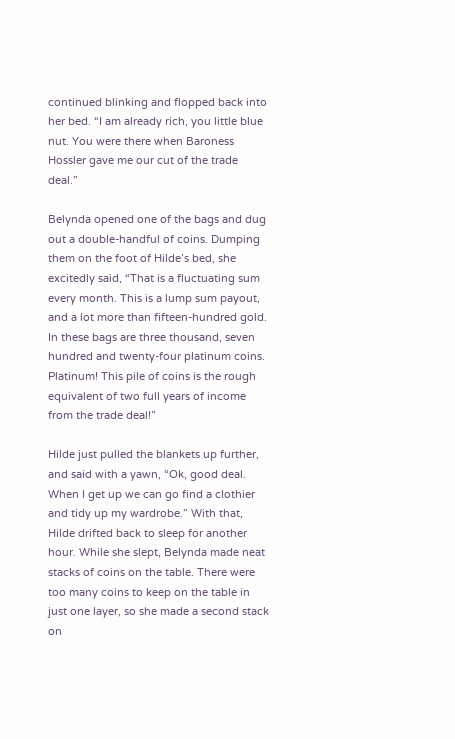continued blinking and flopped back into her bed. “I am already rich, you little blue nut. You were there when Baroness Hossler gave me our cut of the trade deal.”

Belynda opened one of the bags and dug out a double-handful of coins. Dumping them on the foot of Hilde’s bed, she excitedly said, “That is a fluctuating sum every month. This is a lump sum payout, and a lot more than fifteen-hundred gold. In these bags are three thousand, seven hundred and twenty-four platinum coins. Platinum! This pile of coins is the rough equivalent of two full years of income from the trade deal!”

Hilde just pulled the blankets up further, and said with a yawn, “Ok, good deal. When I get up we can go find a clothier and tidy up my wardrobe.” With that, Hilde drifted back to sleep for another hour. While she slept, Belynda made neat stacks of coins on the table. There were too many coins to keep on the table in just one layer, so she made a second stack on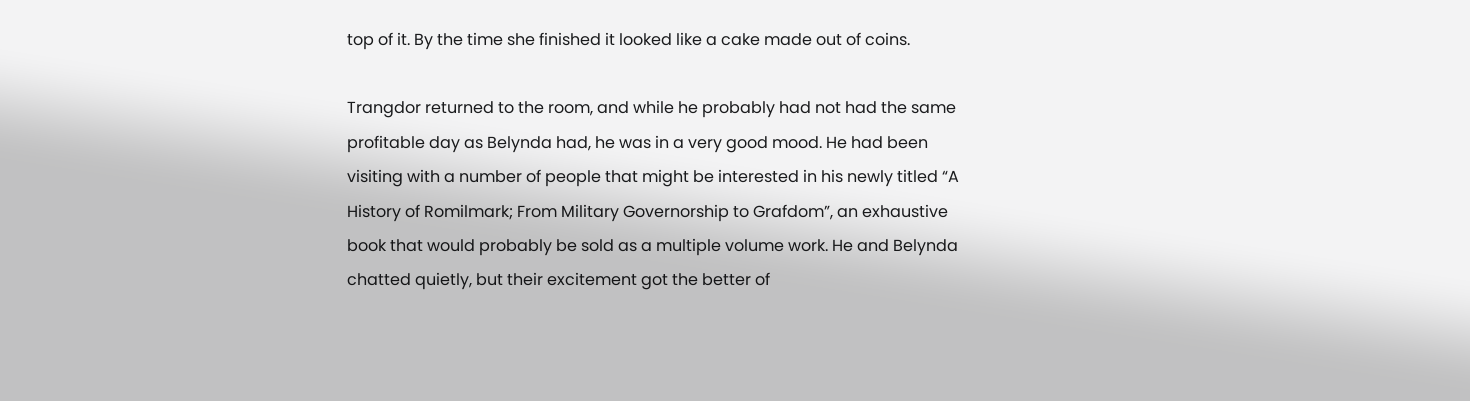top of it. By the time she finished it looked like a cake made out of coins.

Trangdor returned to the room, and while he probably had not had the same profitable day as Belynda had, he was in a very good mood. He had been visiting with a number of people that might be interested in his newly titled “A History of Romilmark; From Military Governorship to Grafdom”, an exhaustive book that would probably be sold as a multiple volume work. He and Belynda chatted quietly, but their excitement got the better of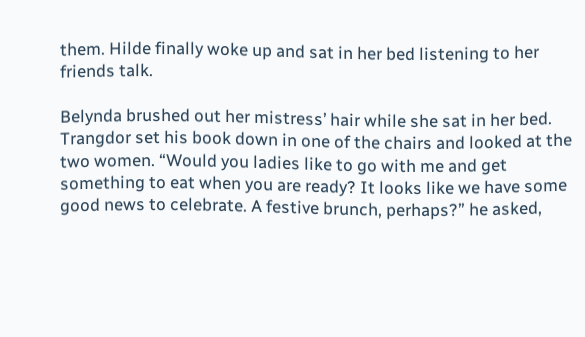them. Hilde finally woke up and sat in her bed listening to her friends talk.

Belynda brushed out her mistress’ hair while she sat in her bed. Trangdor set his book down in one of the chairs and looked at the two women. “Would you ladies like to go with me and get something to eat when you are ready? It looks like we have some good news to celebrate. A festive brunch, perhaps?” he asked,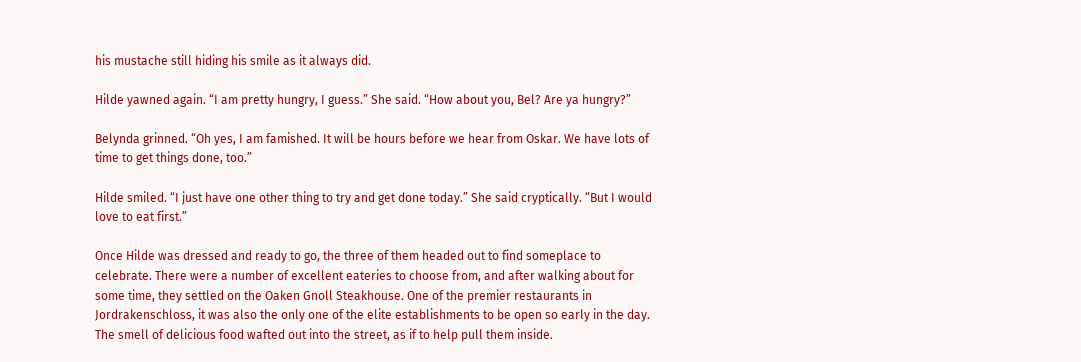his mustache still hiding his smile as it always did.

Hilde yawned again. “I am pretty hungry, I guess.” She said. “How about you, Bel? Are ya hungry?”

Belynda grinned. “Oh yes, I am famished. It will be hours before we hear from Oskar. We have lots of time to get things done, too.”

Hilde smiled. “I just have one other thing to try and get done today.” She said cryptically. “But I would love to eat first.”

Once Hilde was dressed and ready to go, the three of them headed out to find someplace to celebrate. There were a number of excellent eateries to choose from, and after walking about for some time, they settled on the Oaken Gnoll Steakhouse. One of the premier restaurants in Jordrakenschloss, it was also the only one of the elite establishments to be open so early in the day. The smell of delicious food wafted out into the street, as if to help pull them inside.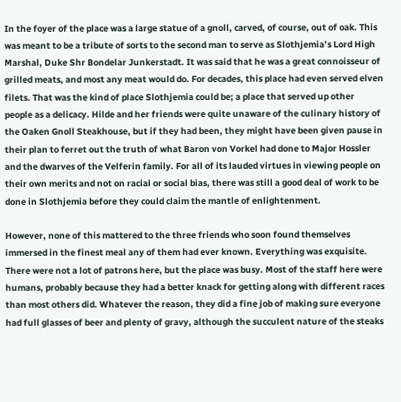In the foyer of the place was a large statue of a gnoll, carved, of course, out of oak. This was meant to be a tribute of sorts to the second man to serve as Slothjemia’s Lord High Marshal, Duke Shr Bondelar Junkerstadt. It was said that he was a great connoisseur of grilled meats, and most any meat would do. For decades, this place had even served elven filets. That was the kind of place Slothjemia could be; a place that served up other people as a delicacy. Hilde and her friends were quite unaware of the culinary history of the Oaken Gnoll Steakhouse, but if they had been, they might have been given pause in their plan to ferret out the truth of what Baron von Vorkel had done to Major Hossler and the dwarves of the Velferin family. For all of its lauded virtues in viewing people on their own merits and not on racial or social bias, there was still a good deal of work to be done in Slothjemia before they could claim the mantle of enlightenment.

However, none of this mattered to the three friends who soon found themselves immersed in the finest meal any of them had ever known. Everything was exquisite. There were not a lot of patrons here, but the place was busy. Most of the staff here were humans, probably because they had a better knack for getting along with different races than most others did. Whatever the reason, they did a fine job of making sure everyone had full glasses of beer and plenty of gravy, although the succulent nature of the steaks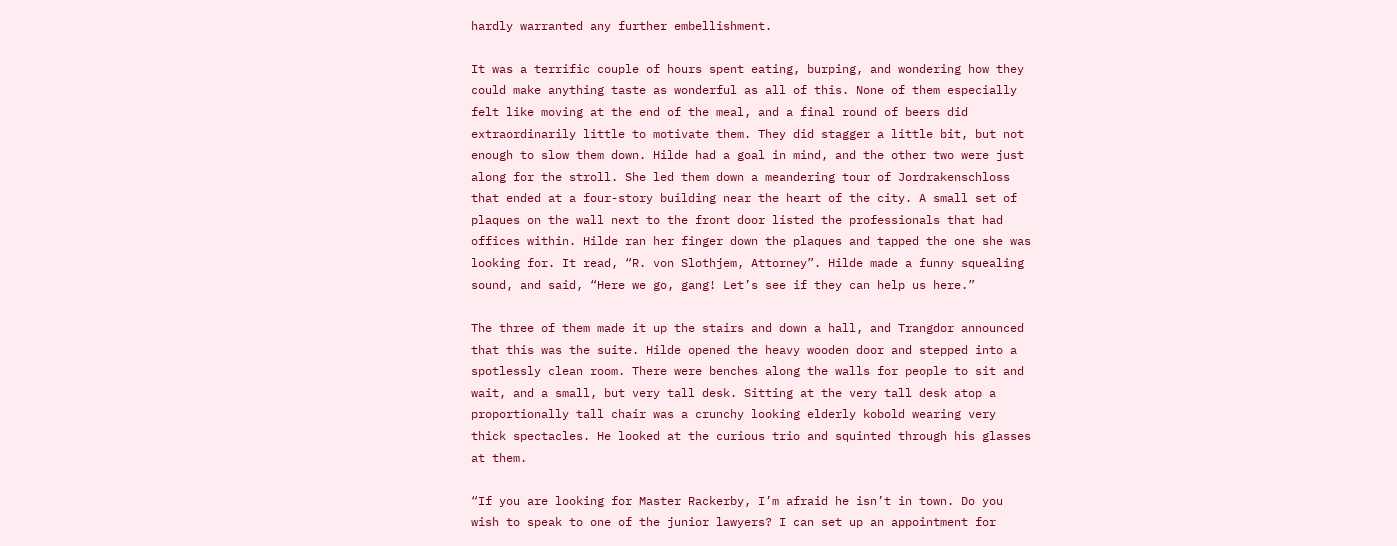hardly warranted any further embellishment.

It was a terrific couple of hours spent eating, burping, and wondering how they could make anything taste as wonderful as all of this. None of them especially felt like moving at the end of the meal, and a final round of beers did extraordinarily little to motivate them. They did stagger a little bit, but not enough to slow them down. Hilde had a goal in mind, and the other two were just along for the stroll. She led them down a meandering tour of Jordrakenschloss that ended at a four-story building near the heart of the city. A small set of plaques on the wall next to the front door listed the professionals that had offices within. Hilde ran her finger down the plaques and tapped the one she was looking for. It read, “R. von Slothjem, Attorney”. Hilde made a funny squealing sound, and said, “Here we go, gang! Let’s see if they can help us here.”

The three of them made it up the stairs and down a hall, and Trangdor announced that this was the suite. Hilde opened the heavy wooden door and stepped into a spotlessly clean room. There were benches along the walls for people to sit and wait, and a small, but very tall desk. Sitting at the very tall desk atop a proportionally tall chair was a crunchy looking elderly kobold wearing very thick spectacles. He looked at the curious trio and squinted through his glasses at them.

“If you are looking for Master Rackerby, I’m afraid he isn’t in town. Do you wish to speak to one of the junior lawyers? I can set up an appointment for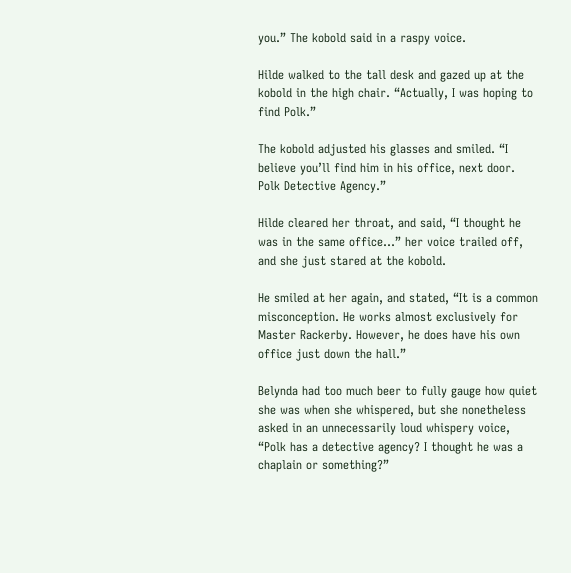you.” The kobold said in a raspy voice.

Hilde walked to the tall desk and gazed up at the kobold in the high chair. “Actually, I was hoping to find Polk.”

The kobold adjusted his glasses and smiled. “I believe you’ll find him in his office, next door. Polk Detective Agency.”

Hilde cleared her throat, and said, “I thought he was in the same office…” her voice trailed off, and she just stared at the kobold.

He smiled at her again, and stated, “It is a common misconception. He works almost exclusively for Master Rackerby. However, he does have his own office just down the hall.”

Belynda had too much beer to fully gauge how quiet she was when she whispered, but she nonetheless asked in an unnecessarily loud whispery voice, “Polk has a detective agency? I thought he was a chaplain or something?”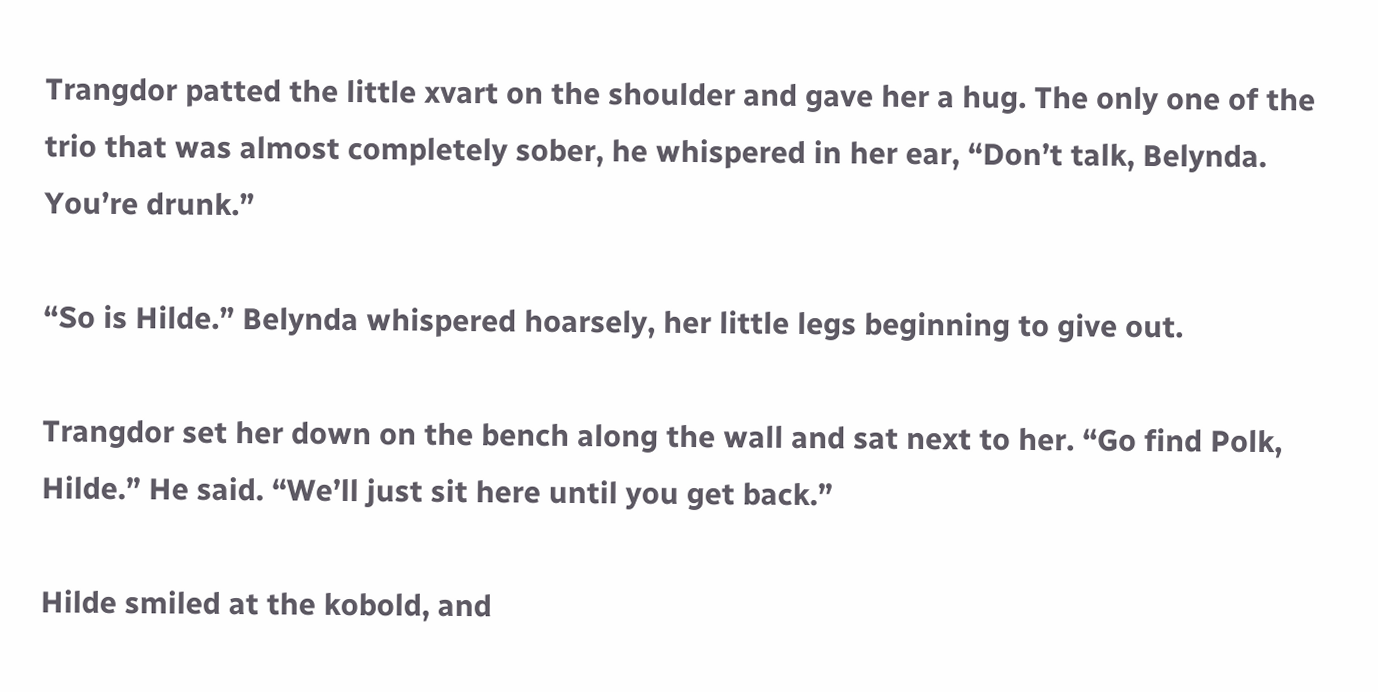Trangdor patted the little xvart on the shoulder and gave her a hug. The only one of the trio that was almost completely sober, he whispered in her ear, “Don’t talk, Belynda. You’re drunk.”

“So is Hilde.” Belynda whispered hoarsely, her little legs beginning to give out.

Trangdor set her down on the bench along the wall and sat next to her. “Go find Polk, Hilde.” He said. “We’ll just sit here until you get back.”

Hilde smiled at the kobold, and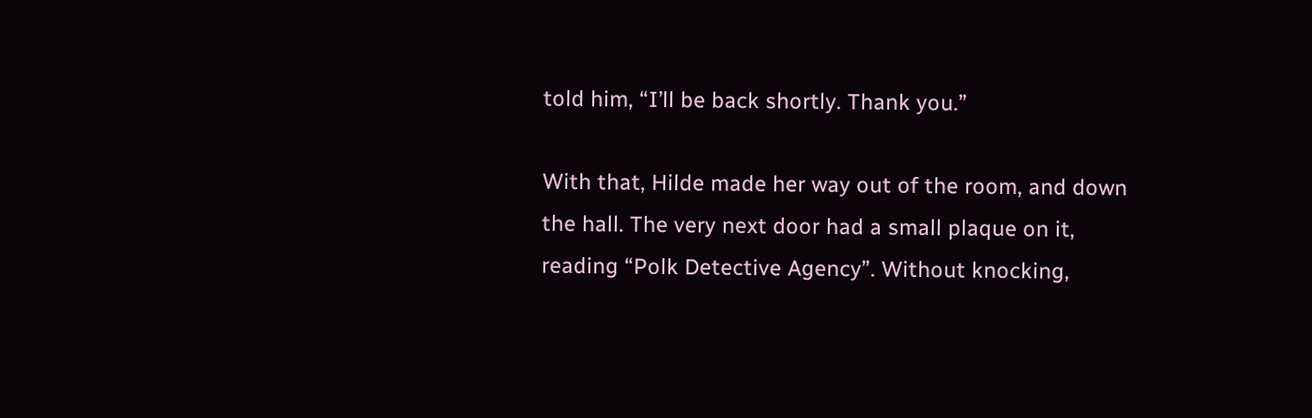told him, “I’ll be back shortly. Thank you.”

With that, Hilde made her way out of the room, and down the hall. The very next door had a small plaque on it, reading “Polk Detective Agency”. Without knocking,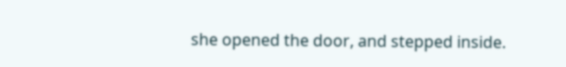she opened the door, and stepped inside.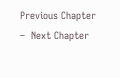Previous Chapter  –  Next Chapter